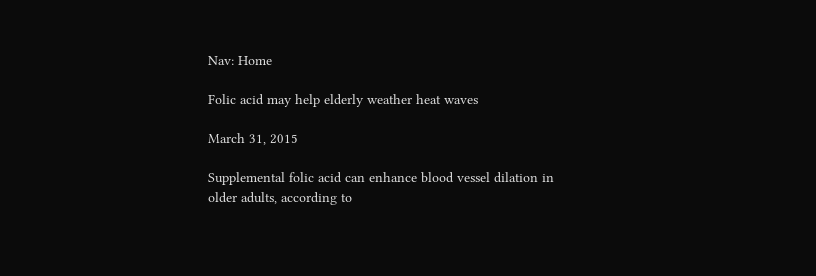Nav: Home

Folic acid may help elderly weather heat waves

March 31, 2015

Supplemental folic acid can enhance blood vessel dilation in older adults, according to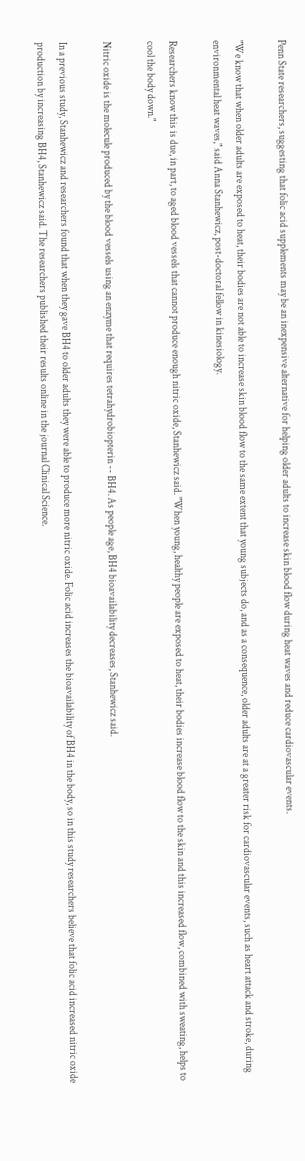Penn State researchers, suggesting that folic acid supplements may be an inexpensive alternative for helping older adults to increase skin blood flow during heat waves and reduce cardiovascular events.

"We know that when older adults are exposed to heat, their bodies are not able to increase skin blood flow to the same extent that young subjects do, and as a consequence, older adults are at a greater risk for cardiovascular events, such as heart attack and stroke, during environmental heat waves," said Anna Stanhewicz, post-doctoral fellow in kinesiology.

Researchers know this is due, in part, to aged blood vessels that cannot produce enough nitric oxide, Stanhewicz said. "When young, healthy people are exposed to heat, their bodies increase blood flow to the skin and this increased flow, combined with sweating, helps to cool the body down."

Nitric oxide is the molecule produced by the blood vessels using an enzyme that requires tetrahydrobiopterin -- BH4. As people age, BH4 bioavailability decreases, Stanhewicz said.

In a previous study, Stanhewicz and researchers found that when they gave BH4 to older adults they were able to produce more nitric oxide. Folic acid increases the bioavailability of BH4 in the body, so in this study researchers believe that folic acid increased nitric oxide production by increasing BH4, Stanhewicz said. The researchers published their results online in the journal Clinical Science.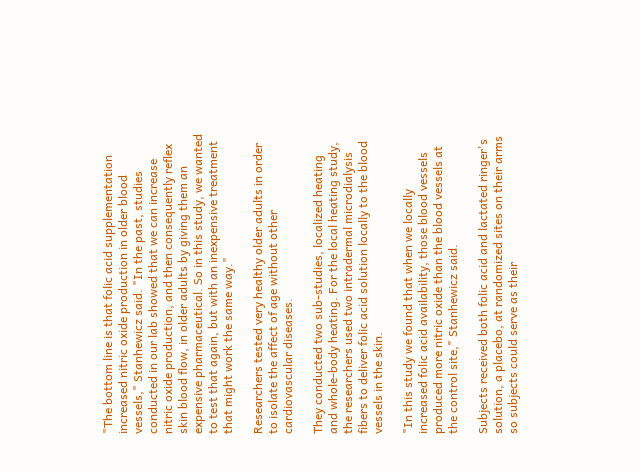"The bottom line is that folic acid supplementation increased nitric oxide production in older blood vessels," Stanhewicz said. "In the past, studies conducted in our lab showed that we can increase nitric oxide production, and then consequently reflex skin blood flow, in older adults by giving them an expensive pharmaceutical. So in this study, we wanted to test that again, but with an inexpensive treatment that might work the same way."

Researchers tested very healthy older adults in order to isolate the affect of age without other cardiovascular diseases.

They conducted two sub-studies, localized heating and whole-body heating. For the local heating study, the researchers used two intradermal microdialysis fibers to deliver folic acid solution locally to the blood vessels in the skin.

"In this study we found that when we locally increased folic acid availability, those blood vessels produced more nitric oxide than the blood vessels at the control site," Stanhewicz said.

Subjects received both folic acid and lactated ringer's solution, a placebo, at randomized sites on their arms so subjects could serve as their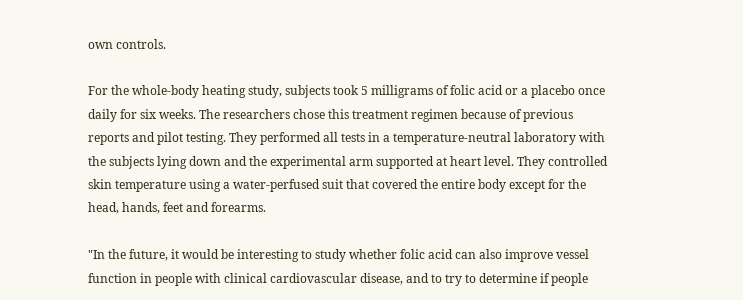own controls.

For the whole-body heating study, subjects took 5 milligrams of folic acid or a placebo once daily for six weeks. The researchers chose this treatment regimen because of previous reports and pilot testing. They performed all tests in a temperature-neutral laboratory with the subjects lying down and the experimental arm supported at heart level. They controlled skin temperature using a water-perfused suit that covered the entire body except for the head, hands, feet and forearms.

"In the future, it would be interesting to study whether folic acid can also improve vessel function in people with clinical cardiovascular disease, and to try to determine if people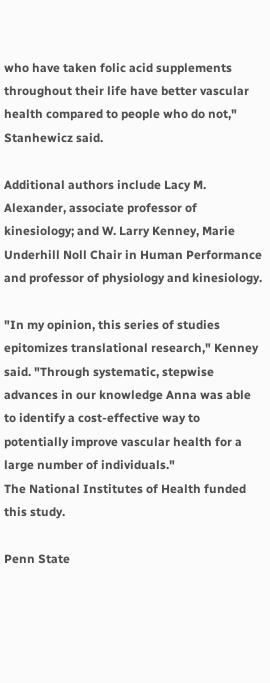who have taken folic acid supplements throughout their life have better vascular health compared to people who do not," Stanhewicz said.

Additional authors include Lacy M. Alexander, associate professor of kinesiology; and W. Larry Kenney, Marie Underhill Noll Chair in Human Performance and professor of physiology and kinesiology.

"In my opinion, this series of studies epitomizes translational research," Kenney said. "Through systematic, stepwise advances in our knowledge Anna was able to identify a cost-effective way to potentially improve vascular health for a large number of individuals."
The National Institutes of Health funded this study.

Penn State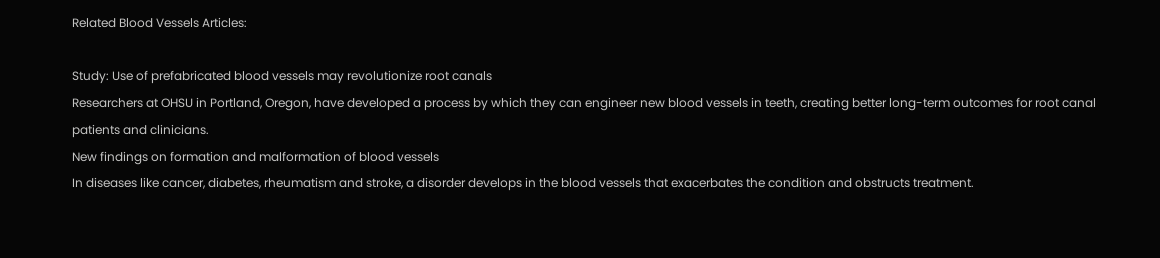Related Blood Vessels Articles:

Study: Use of prefabricated blood vessels may revolutionize root canals
Researchers at OHSU in Portland, Oregon, have developed a process by which they can engineer new blood vessels in teeth, creating better long-term outcomes for root canal patients and clinicians.
New findings on formation and malformation of blood vessels
In diseases like cancer, diabetes, rheumatism and stroke, a disorder develops in the blood vessels that exacerbates the condition and obstructs treatment.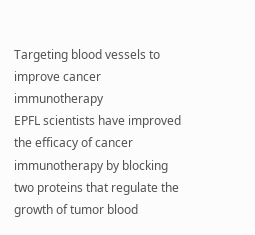Targeting blood vessels to improve cancer immunotherapy
EPFL scientists have improved the efficacy of cancer immunotherapy by blocking two proteins that regulate the growth of tumor blood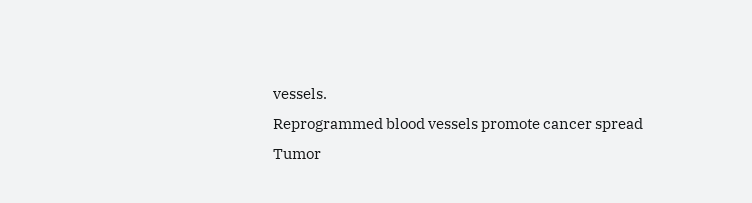vessels.
Reprogrammed blood vessels promote cancer spread
Tumor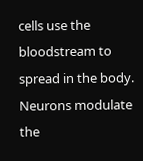cells use the bloodstream to spread in the body.
Neurons modulate the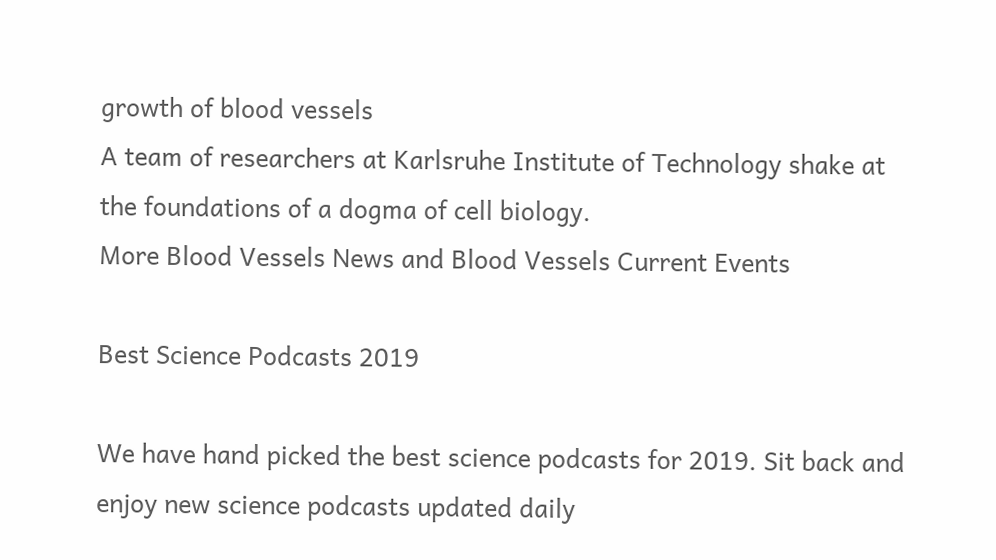growth of blood vessels
A team of researchers at Karlsruhe Institute of Technology shake at the foundations of a dogma of cell biology.
More Blood Vessels News and Blood Vessels Current Events

Best Science Podcasts 2019

We have hand picked the best science podcasts for 2019. Sit back and enjoy new science podcasts updated daily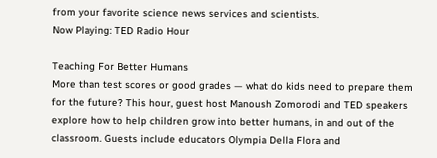from your favorite science news services and scientists.
Now Playing: TED Radio Hour

Teaching For Better Humans
More than test scores or good grades — what do kids need to prepare them for the future? This hour, guest host Manoush Zomorodi and TED speakers explore how to help children grow into better humans, in and out of the classroom. Guests include educators Olympia Della Flora and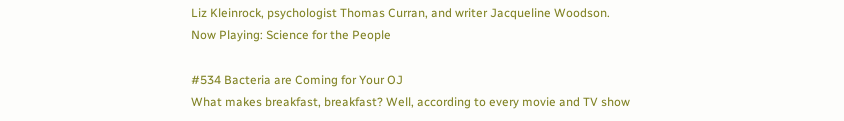Liz Kleinrock, psychologist Thomas Curran, and writer Jacqueline Woodson.
Now Playing: Science for the People

#534 Bacteria are Coming for Your OJ
What makes breakfast, breakfast? Well, according to every movie and TV show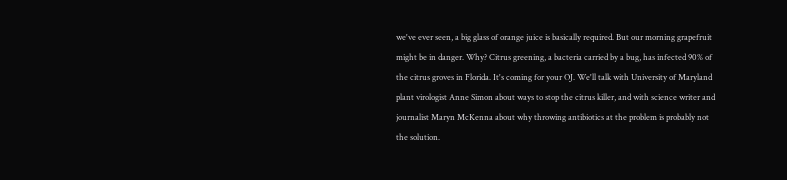we've ever seen, a big glass of orange juice is basically required. But our morning grapefruit might be in danger. Why? Citrus greening, a bacteria carried by a bug, has infected 90% of the citrus groves in Florida. It's coming for your OJ. We'll talk with University of Maryland plant virologist Anne Simon about ways to stop the citrus killer, and with science writer and journalist Maryn McKenna about why throwing antibiotics at the problem is probably not the solution.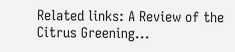Related links: A Review of the Citrus Greening...